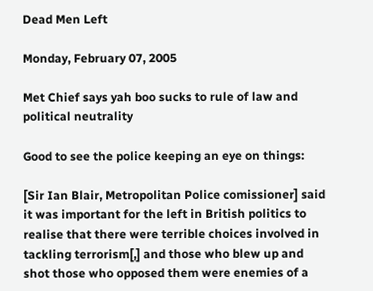Dead Men Left

Monday, February 07, 2005

Met Chief says yah boo sucks to rule of law and political neutrality

Good to see the police keeping an eye on things:

[Sir Ian Blair, Metropolitan Police comissioner] said it was important for the left in British politics to realise that there were terrible choices involved in tackling terrorism[,] and those who blew up and shot those who opposed them were enemies of a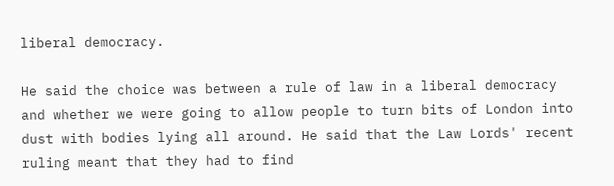liberal democracy.

He said the choice was between a rule of law in a liberal democracy and whether we were going to allow people to turn bits of London into dust with bodies lying all around. He said that the Law Lords' recent ruling meant that they had to find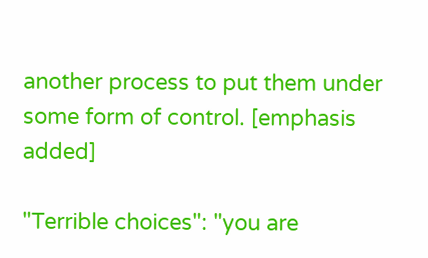another process to put them under some form of control. [emphasis added]

"Terrible choices": "you are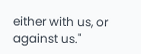either with us, or against us."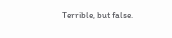Terrible, but false.